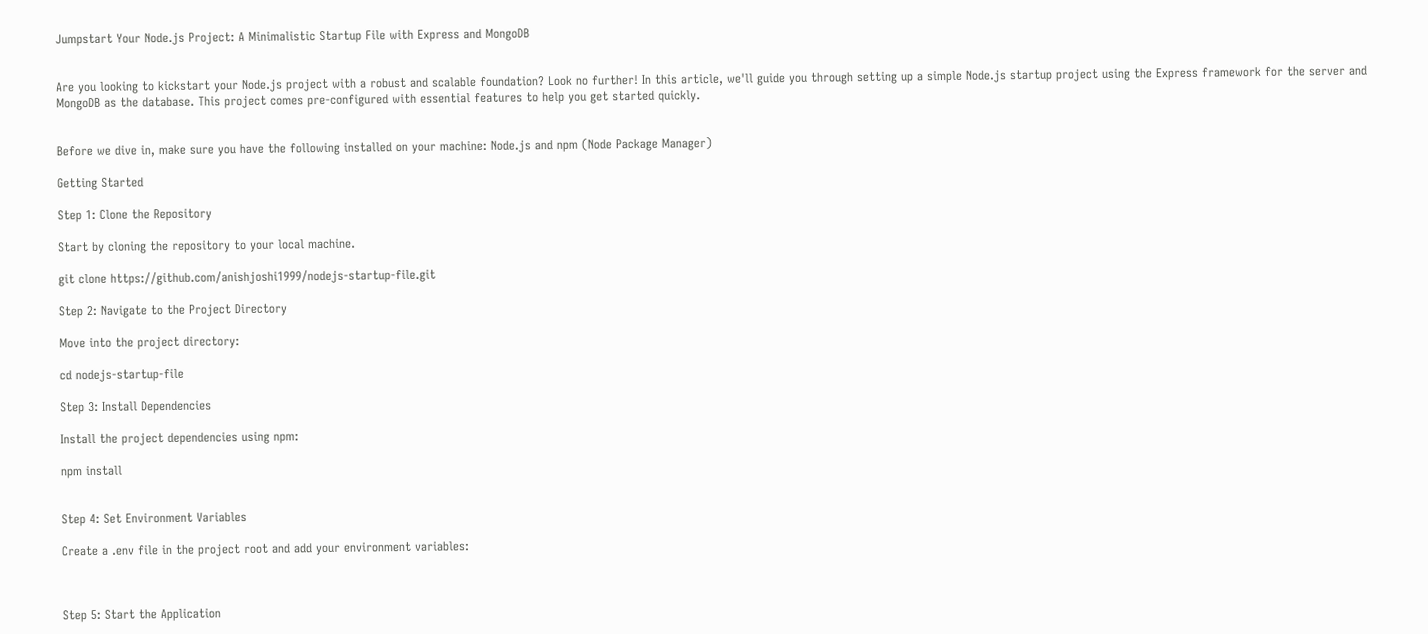Jumpstart Your Node.js Project: A Minimalistic Startup File with Express and MongoDB


Are you looking to kickstart your Node.js project with a robust and scalable foundation? Look no further! In this article, we'll guide you through setting up a simple Node.js startup project using the Express framework for the server and MongoDB as the database. This project comes pre-configured with essential features to help you get started quickly.


Before we dive in, make sure you have the following installed on your machine: Node.js and npm (Node Package Manager)

Getting Started

Step 1: Clone the Repository

Start by cloning the repository to your local machine.

git clone https://github.com/anishjoshi1999/nodejs-startup-file.git

Step 2: Navigate to the Project Directory

Move into the project directory:

cd nodejs-startup-file

Step 3: Install Dependencies

Install the project dependencies using npm:

npm install


Step 4: Set Environment Variables

Create a .env file in the project root and add your environment variables:



Step 5: Start the Application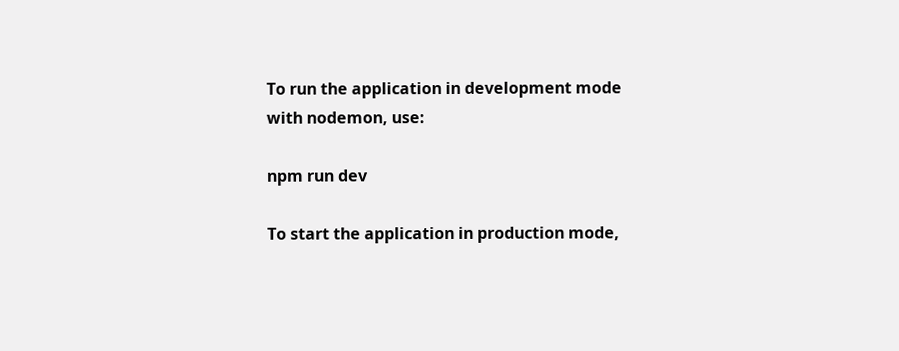To run the application in development mode with nodemon, use:

npm run dev

To start the application in production mode,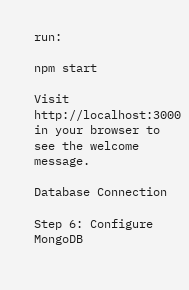run:

npm start

Visit http://localhost:3000 in your browser to see the welcome message.

Database Connection

Step 6: Configure MongoDB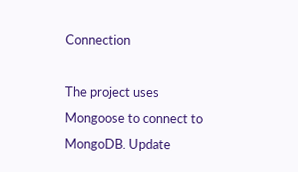Connection

The project uses Mongoose to connect to MongoDB. Update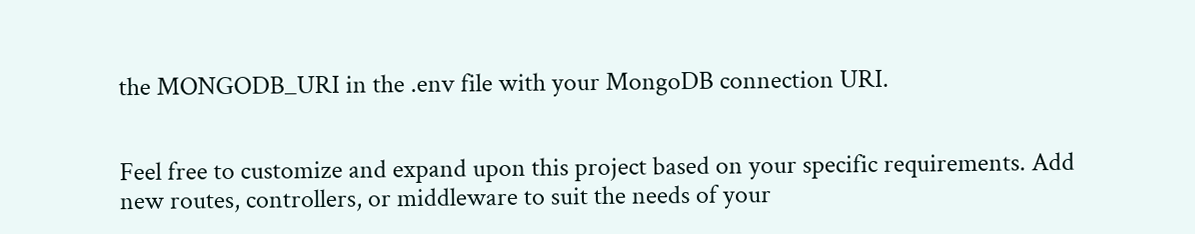the MONGODB_URI in the .env file with your MongoDB connection URI.


Feel free to customize and expand upon this project based on your specific requirements. Add new routes, controllers, or middleware to suit the needs of your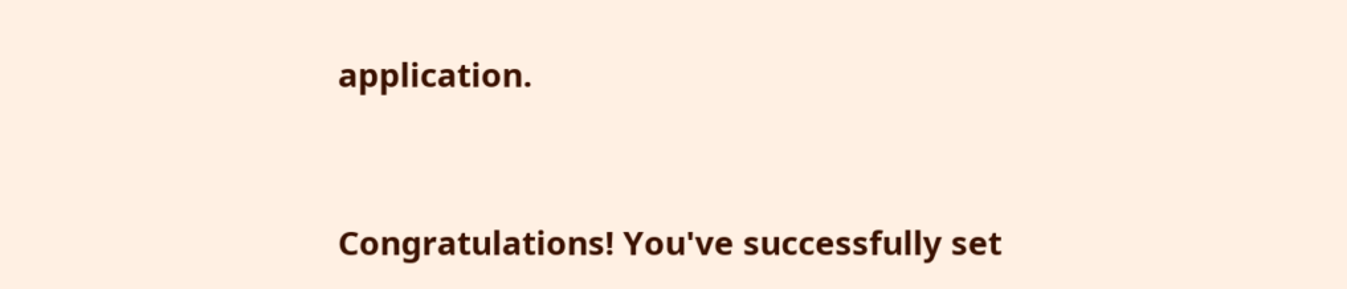application.


Congratulations! You've successfully set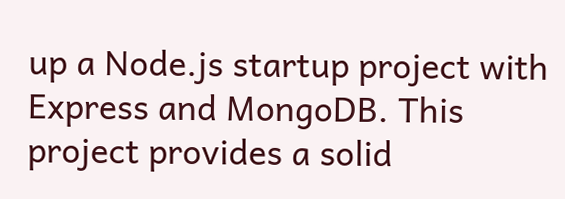up a Node.js startup project with Express and MongoDB. This project provides a solid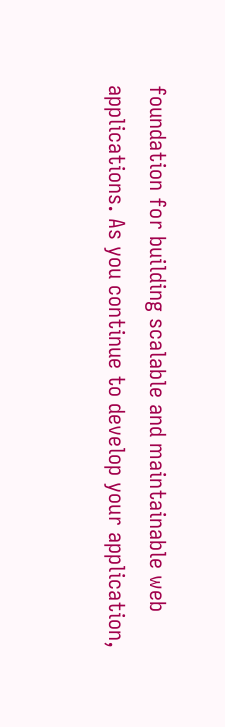foundation for building scalable and maintainable web applications. As you continue to develop your application,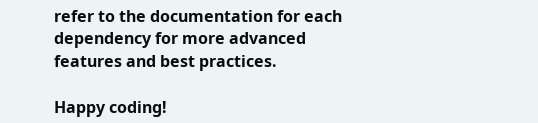refer to the documentation for each dependency for more advanced features and best practices.

Happy coding!